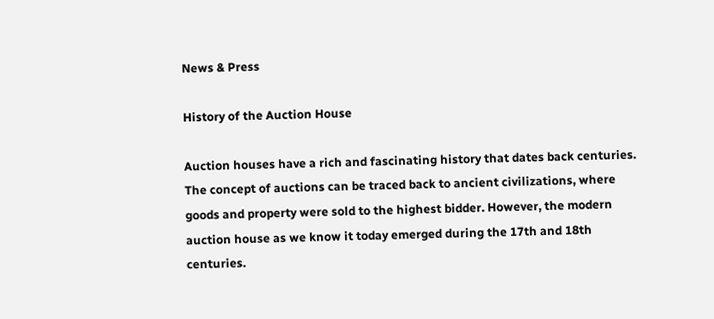News & Press

History of the Auction House

Auction houses have a rich and fascinating history that dates back centuries. The concept of auctions can be traced back to ancient civilizations, where goods and property were sold to the highest bidder. However, the modern auction house as we know it today emerged during the 17th and 18th centuries.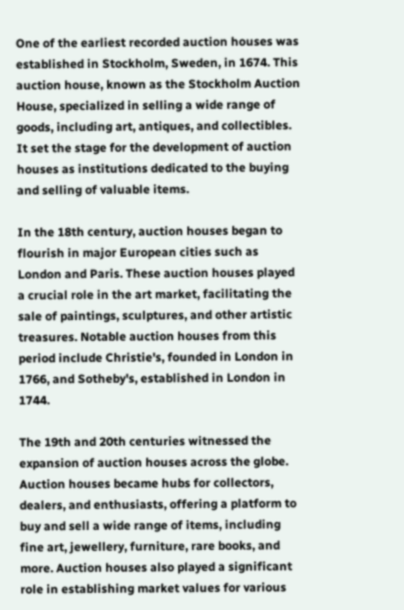One of the earliest recorded auction houses was established in Stockholm, Sweden, in 1674. This auction house, known as the Stockholm Auction House, specialized in selling a wide range of goods, including art, antiques, and collectibles. It set the stage for the development of auction houses as institutions dedicated to the buying and selling of valuable items.

In the 18th century, auction houses began to flourish in major European cities such as London and Paris. These auction houses played a crucial role in the art market, facilitating the sale of paintings, sculptures, and other artistic treasures. Notable auction houses from this period include Christie's, founded in London in 1766, and Sotheby's, established in London in 1744.

The 19th and 20th centuries witnessed the expansion of auction houses across the globe. Auction houses became hubs for collectors, dealers, and enthusiasts, offering a platform to buy and sell a wide range of items, including fine art, jewellery, furniture, rare books, and more. Auction houses also played a significant role in establishing market values for various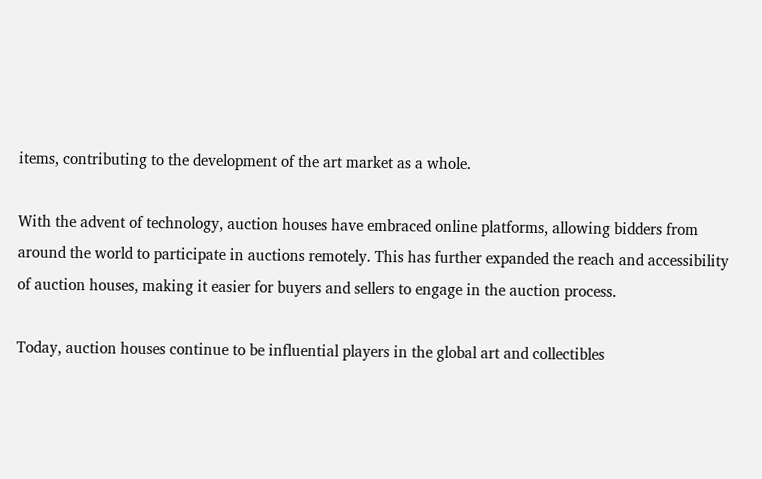items, contributing to the development of the art market as a whole.

With the advent of technology, auction houses have embraced online platforms, allowing bidders from around the world to participate in auctions remotely. This has further expanded the reach and accessibility of auction houses, making it easier for buyers and sellers to engage in the auction process.

Today, auction houses continue to be influential players in the global art and collectibles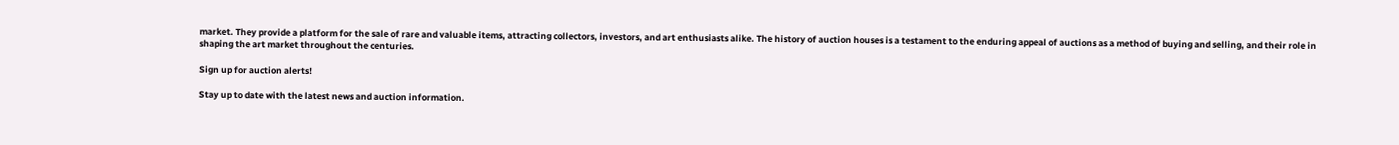market. They provide a platform for the sale of rare and valuable items, attracting collectors, investors, and art enthusiasts alike. The history of auction houses is a testament to the enduring appeal of auctions as a method of buying and selling, and their role in shaping the art market throughout the centuries.

Sign up for auction alerts!

Stay up to date with the latest news and auction information.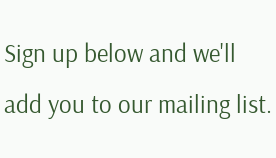Sign up below and we'll add you to our mailing list.